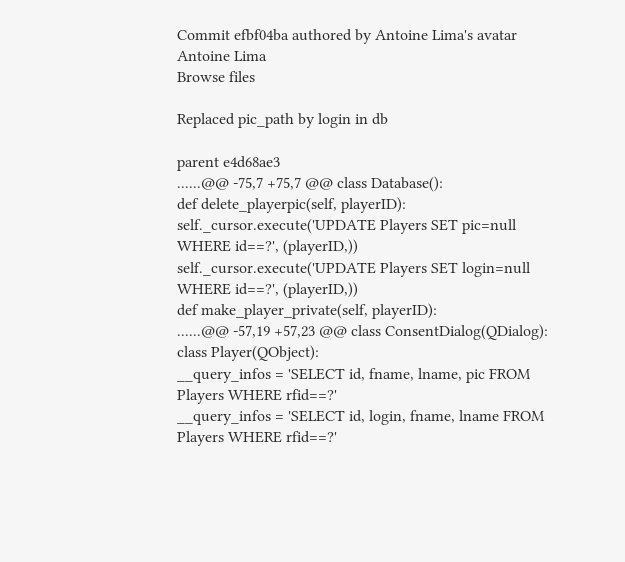Commit efbf04ba authored by Antoine Lima's avatar Antoine Lima
Browse files

Replaced pic_path by login in db

parent e4d68ae3
......@@ -75,7 +75,7 @@ class Database():
def delete_playerpic(self, playerID):
self._cursor.execute('UPDATE Players SET pic=null WHERE id==?', (playerID,))
self._cursor.execute('UPDATE Players SET login=null WHERE id==?', (playerID,))
def make_player_private(self, playerID):
......@@ -57,19 +57,23 @@ class ConsentDialog(QDialog):
class Player(QObject):
__query_infos = 'SELECT id, fname, lname, pic FROM Players WHERE rfid==?'
__query_infos = 'SELECT id, login, fname, lname FROM Players WHERE rfid==?'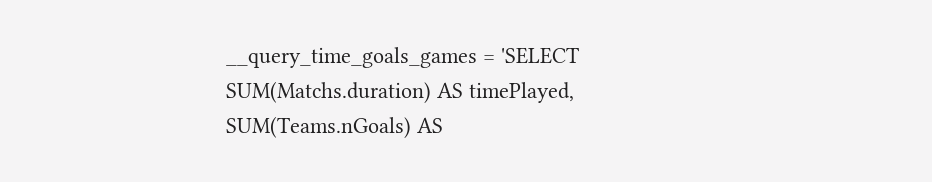__query_time_goals_games = 'SELECT SUM(Matchs.duration) AS timePlayed, SUM(Teams.nGoals) AS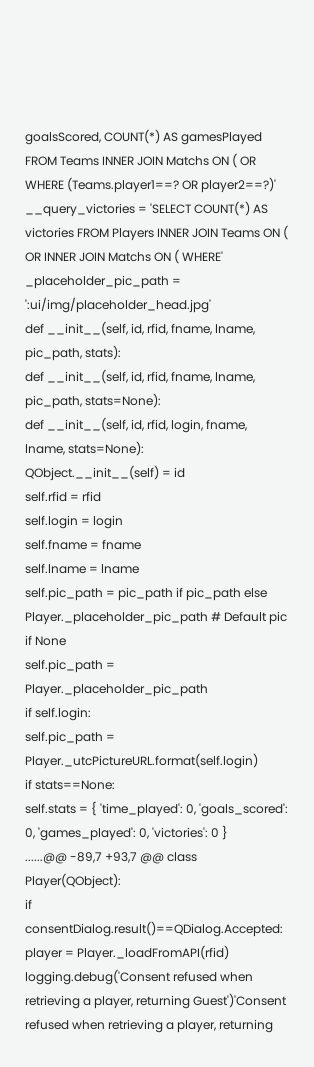goalsScored, COUNT(*) AS gamesPlayed FROM Teams INNER JOIN Matchs ON ( OR WHERE (Teams.player1==? OR player2==?)'
__query_victories = 'SELECT COUNT(*) AS victories FROM Players INNER JOIN Teams ON ( OR INNER JOIN Matchs ON ( WHERE'
_placeholder_pic_path = ':ui/img/placeholder_head.jpg'
def __init__(self, id, rfid, fname, lname, pic_path, stats):
def __init__(self, id, rfid, fname, lname, pic_path, stats=None):
def __init__(self, id, rfid, login, fname, lname, stats=None):
QObject.__init__(self) = id
self.rfid = rfid
self.login = login
self.fname = fname
self.lname = lname
self.pic_path = pic_path if pic_path else Player._placeholder_pic_path # Default pic if None
self.pic_path = Player._placeholder_pic_path
if self.login:
self.pic_path = Player._utcPictureURL.format(self.login)
if stats==None:
self.stats = { 'time_played': 0, 'goals_scored': 0, 'games_played': 0, 'victories': 0 }
......@@ -89,7 +93,7 @@ class Player(QObject):
if consentDialog.result()==QDialog.Accepted:
player = Player._loadFromAPI(rfid)
logging.debug('Consent refused when retrieving a player, returning Guest')'Consent refused when retrieving a player, returning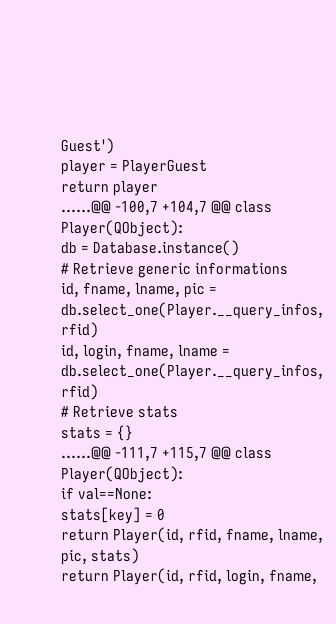Guest')
player = PlayerGuest
return player
......@@ -100,7 +104,7 @@ class Player(QObject):
db = Database.instance()
# Retrieve generic informations
id, fname, lname, pic = db.select_one(Player.__query_infos, rfid)
id, login, fname, lname = db.select_one(Player.__query_infos, rfid)
# Retrieve stats
stats = {}
......@@ -111,7 +115,7 @@ class Player(QObject):
if val==None:
stats[key] = 0
return Player(id, rfid, fname, lname, pic, stats)
return Player(id, rfid, login, fname,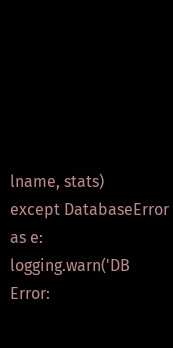lname, stats)
except DatabaseError as e:
logging.warn('DB Error: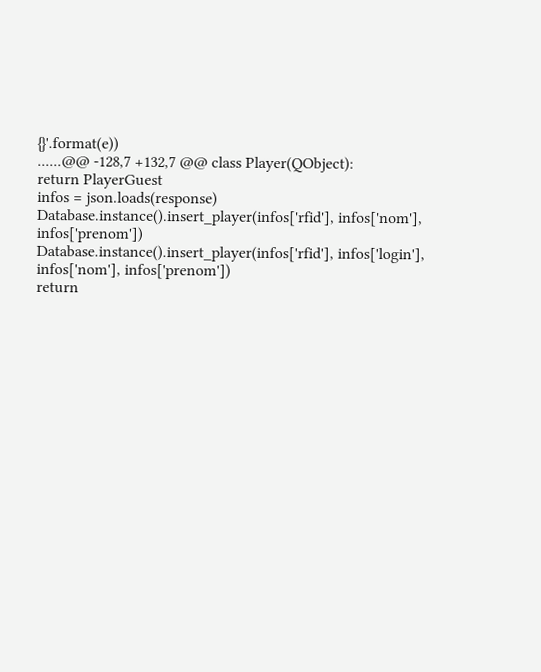{}'.format(e))
......@@ -128,7 +132,7 @@ class Player(QObject):
return PlayerGuest
infos = json.loads(response)
Database.instance().insert_player(infos['rfid'], infos['nom'], infos['prenom'])
Database.instance().insert_player(infos['rfid'], infos['login'], infos['nom'], infos['prenom'])
return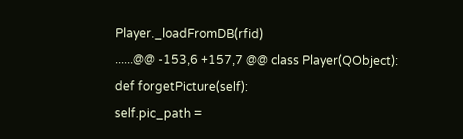Player._loadFromDB(rfid)
......@@ -153,6 +157,7 @@ class Player(QObject):
def forgetPicture(self):
self.pic_path =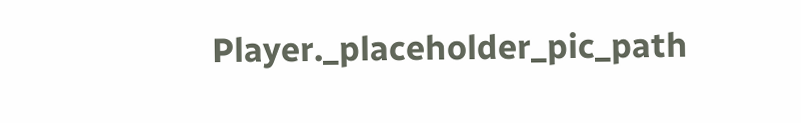Player._placeholder_pic_path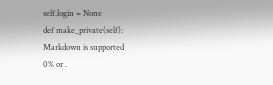self.login = None
def make_private(self):
Markdown is supported
0% or .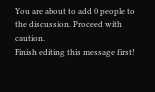You are about to add 0 people to the discussion. Proceed with caution.
Finish editing this message first!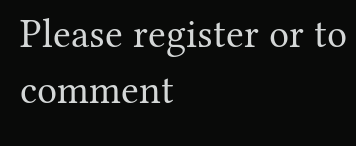Please register or to comment